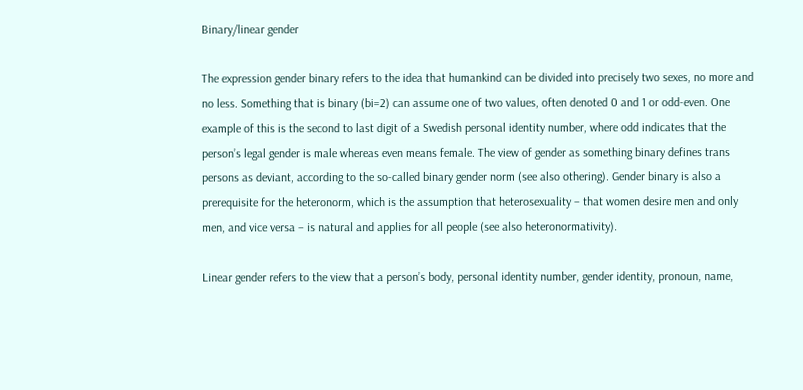Binary/linear gender

The expression gender binary refers to the idea that humankind can be divided into precisely two sexes, no more and no less. Something that is binary (bi=2) can assume one of two values, often denoted 0 and 1 or odd-even. One example of this is the second to last digit of a Swedish personal identity number, where odd indicates that the person’s legal gender is male whereas even means female. The view of gender as something binary defines trans persons as deviant, according to the so-called binary gender norm (see also othering). Gender binary is also a prerequisite for the heteronorm, which is the assumption that heterosexuality – that women desire men and only men, and vice versa – is natural and applies for all people (see also heteronormativity).

Linear gender refers to the view that a person’s body, personal identity number, gender identity, pronoun, name,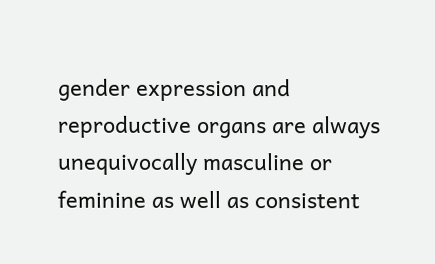gender expression and reproductive organs are always unequivocally masculine or feminine as well as consistent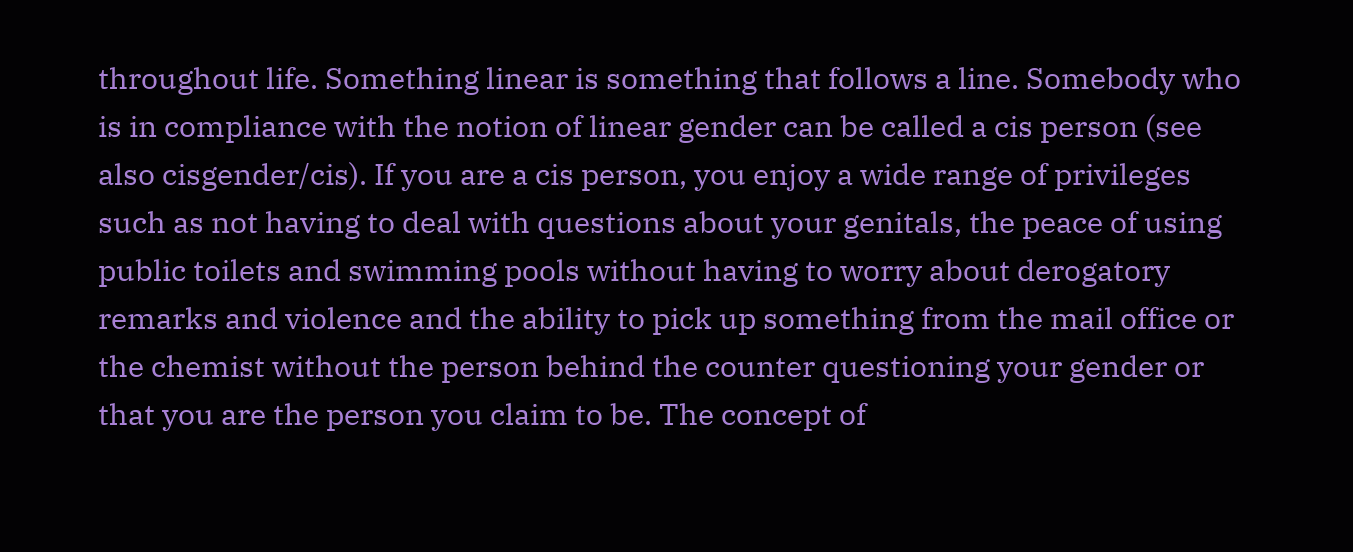throughout life. Something linear is something that follows a line. Somebody who is in compliance with the notion of linear gender can be called a cis person (see also cisgender/cis). If you are a cis person, you enjoy a wide range of privileges such as not having to deal with questions about your genitals, the peace of using public toilets and swimming pools without having to worry about derogatory remarks and violence and the ability to pick up something from the mail office or the chemist without the person behind the counter questioning your gender or that you are the person you claim to be. The concept of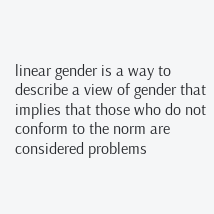linear gender is a way to describe a view of gender that implies that those who do not conform to the norm are considered problems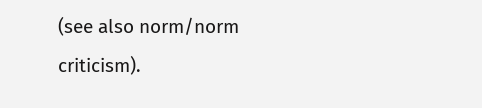(see also norm/norm criticism).